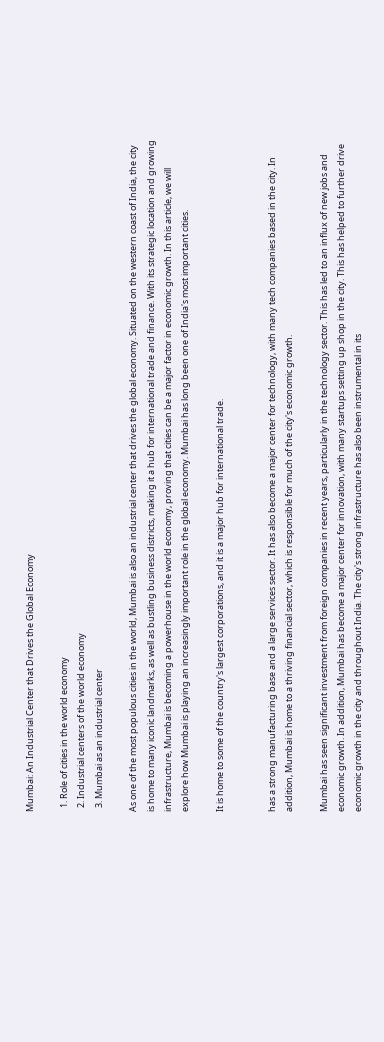Mumbai: An Industrial Center that Drives the Global Economy

  1. Role of cities in the world economy
  2. Industrial centers of the world economy
  3. Mumbai as an industrial center

As one of the most populous cities in the world, Mumbai is also an industrial center that drives the global economy. Situated on the western coast of India, the city is home to many iconic landmarks, as well as bustling business districts, making it a hub for international trade and finance. With its strategic location and growing infrastructure, Mumbai is becoming a powerhouse in the world economy, proving that cities can be a major factor in economic growth. In this article, we will explore how Mumbai is playing an increasingly important role in the global economy. Mumbai has long been one of India's most important cities.

It is home to some of the country's largest corporations, and it is a major hub for international trade.


has a strong manufacturing base and a large services sector. It has also become a major center for technology, with many tech companies based in the city. In addition, Mumbai is home to a thriving financial sector, which is responsible for much of the city's economic growth.

Mumbai has seen significant investment from foreign companies in recent years, particularly in the technology sector. This has led to an influx of new jobs and economic growth. In addition, Mumbai has become a major center for innovation, with many startups setting up shop in the city. This has helped to further drive economic growth in the city and throughout India. The city's strong infrastructure has also been instrumental in its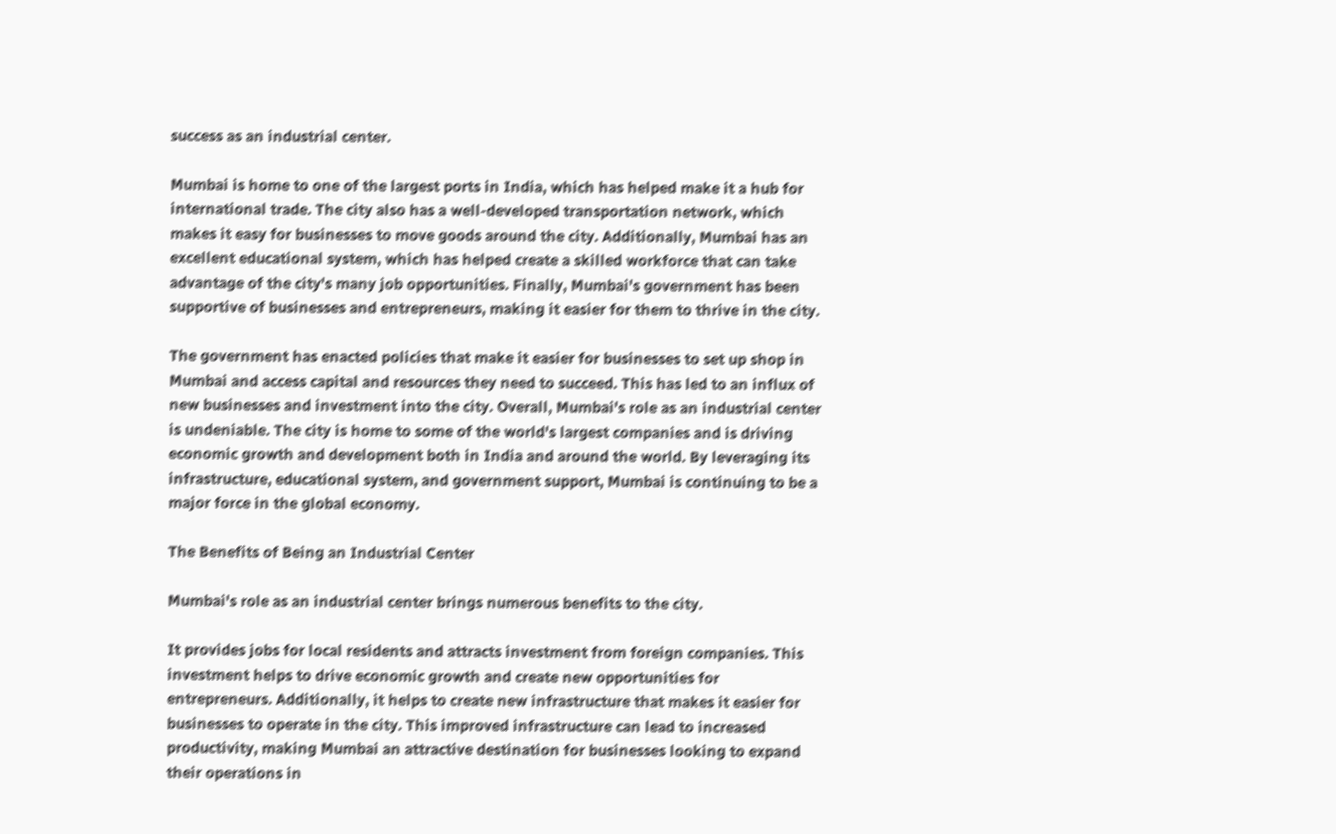success as an industrial center.

Mumbai is home to one of the largest ports in India, which has helped make it a hub for international trade. The city also has a well-developed transportation network, which makes it easy for businesses to move goods around the city. Additionally, Mumbai has an excellent educational system, which has helped create a skilled workforce that can take advantage of the city's many job opportunities. Finally, Mumbai's government has been supportive of businesses and entrepreneurs, making it easier for them to thrive in the city.

The government has enacted policies that make it easier for businesses to set up shop in Mumbai and access capital and resources they need to succeed. This has led to an influx of new businesses and investment into the city. Overall, Mumbai's role as an industrial center is undeniable. The city is home to some of the world's largest companies and is driving economic growth and development both in India and around the world. By leveraging its infrastructure, educational system, and government support, Mumbai is continuing to be a major force in the global economy.

The Benefits of Being an Industrial Center

Mumbai's role as an industrial center brings numerous benefits to the city.

It provides jobs for local residents and attracts investment from foreign companies. This investment helps to drive economic growth and create new opportunities for entrepreneurs. Additionally, it helps to create new infrastructure that makes it easier for businesses to operate in the city. This improved infrastructure can lead to increased productivity, making Mumbai an attractive destination for businesses looking to expand their operations in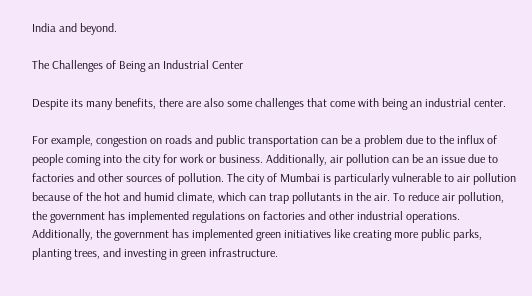India and beyond.

The Challenges of Being an Industrial Center

Despite its many benefits, there are also some challenges that come with being an industrial center.

For example, congestion on roads and public transportation can be a problem due to the influx of people coming into the city for work or business. Additionally, air pollution can be an issue due to factories and other sources of pollution. The city of Mumbai is particularly vulnerable to air pollution because of the hot and humid climate, which can trap pollutants in the air. To reduce air pollution, the government has implemented regulations on factories and other industrial operations. Additionally, the government has implemented green initiatives like creating more public parks, planting trees, and investing in green infrastructure.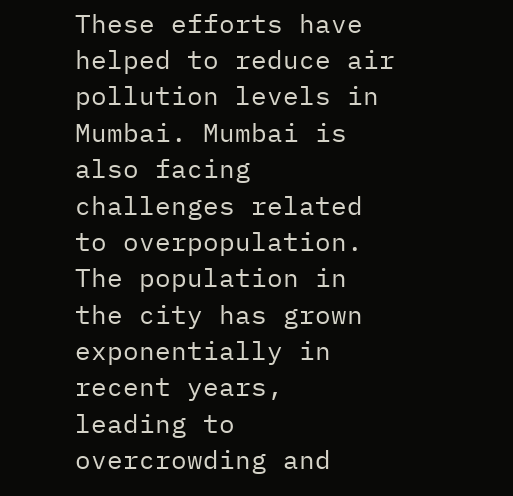These efforts have helped to reduce air pollution levels in Mumbai. Mumbai is also facing challenges related to overpopulation. The population in the city has grown exponentially in recent years, leading to overcrowding and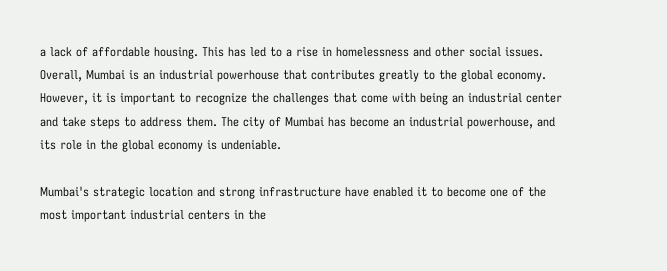a lack of affordable housing. This has led to a rise in homelessness and other social issues. Overall, Mumbai is an industrial powerhouse that contributes greatly to the global economy. However, it is important to recognize the challenges that come with being an industrial center and take steps to address them. The city of Mumbai has become an industrial powerhouse, and its role in the global economy is undeniable.

Mumbai's strategic location and strong infrastructure have enabled it to become one of the most important industrial centers in the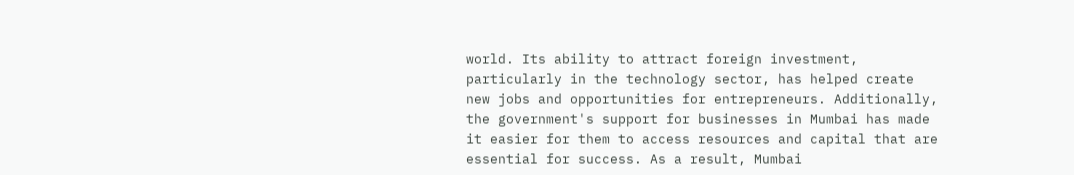world. Its ability to attract foreign investment, particularly in the technology sector, has helped create new jobs and opportunities for entrepreneurs. Additionally, the government's support for businesses in Mumbai has made it easier for them to access resources and capital that are essential for success. As a result, Mumbai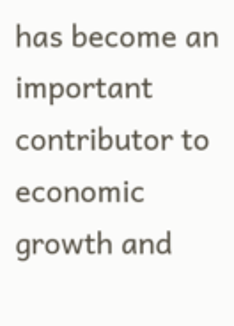has become an important contributor to economic growth and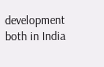development both in India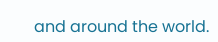and around the world.